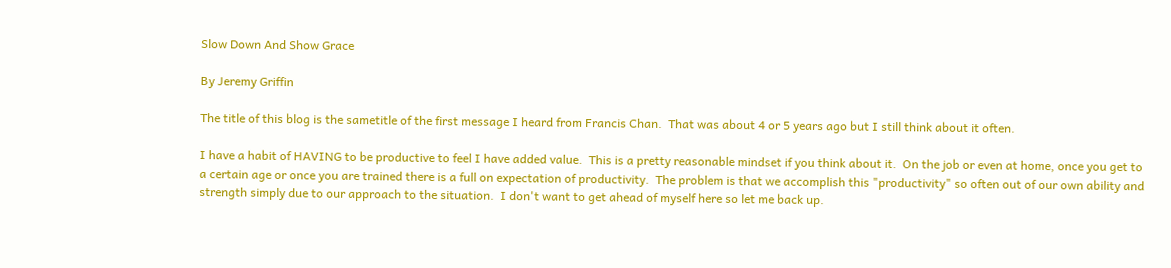Slow Down And Show Grace

By Jeremy Griffin

The title of this blog is the sametitle of the first message I heard from Francis Chan.  That was about 4 or 5 years ago but I still think about it often.

I have a habit of HAVING to be productive to feel I have added value.  This is a pretty reasonable mindset if you think about it.  On the job or even at home, once you get to a certain age or once you are trained there is a full on expectation of productivity.  The problem is that we accomplish this "productivity" so often out of our own ability and strength simply due to our approach to the situation.  I don't want to get ahead of myself here so let me back up.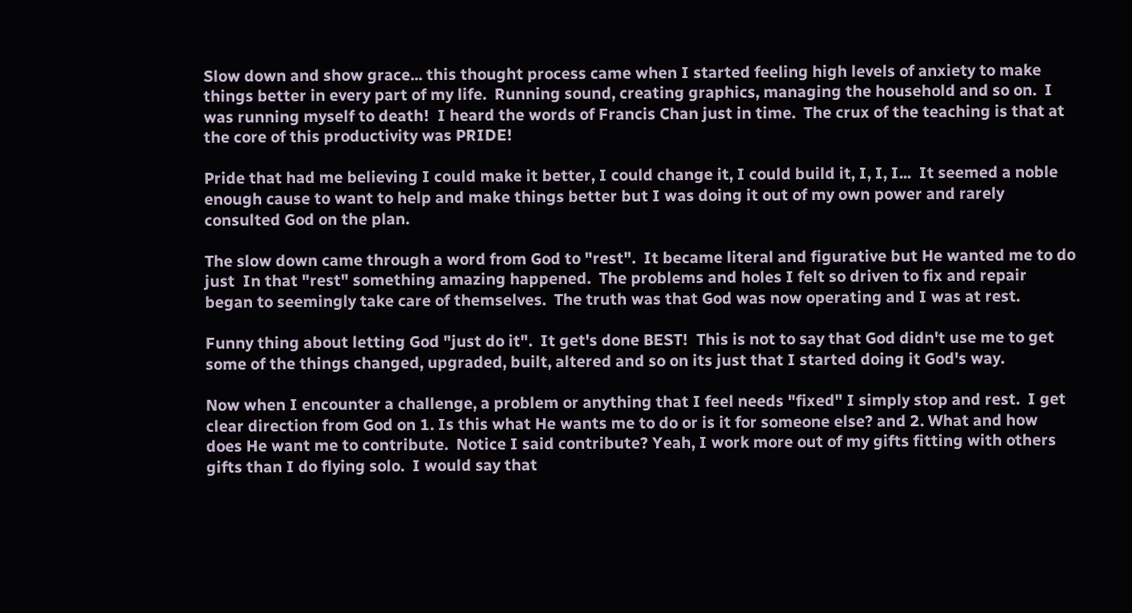Slow down and show grace... this thought process came when I started feeling high levels of anxiety to make things better in every part of my life.  Running sound, creating graphics, managing the household and so on.  I was running myself to death!  I heard the words of Francis Chan just in time.  The crux of the teaching is that at the core of this productivity was PRIDE!

Pride that had me believing I could make it better, I could change it, I could build it, I, I, I...  It seemed a noble enough cause to want to help and make things better but I was doing it out of my own power and rarely consulted God on the plan.

The slow down came through a word from God to "rest".  It became literal and figurative but He wanted me to do just  In that "rest" something amazing happened.  The problems and holes I felt so driven to fix and repair began to seemingly take care of themselves.  The truth was that God was now operating and I was at rest.

Funny thing about letting God "just do it".  It get's done BEST!  This is not to say that God didn't use me to get some of the things changed, upgraded, built, altered and so on its just that I started doing it God's way.

Now when I encounter a challenge, a problem or anything that I feel needs "fixed" I simply stop and rest.  I get clear direction from God on 1. Is this what He wants me to do or is it for someone else? and 2. What and how does He want me to contribute.  Notice I said contribute? Yeah, I work more out of my gifts fitting with others gifts than I do flying solo.  I would say that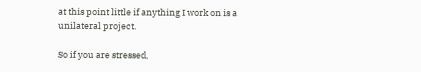at this point little if anything I work on is a unilateral project.

So if you are stressed,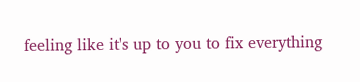feeling like it's up to you to fix everything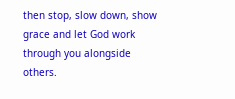then stop, slow down, show grace and let God work through you alongside others.